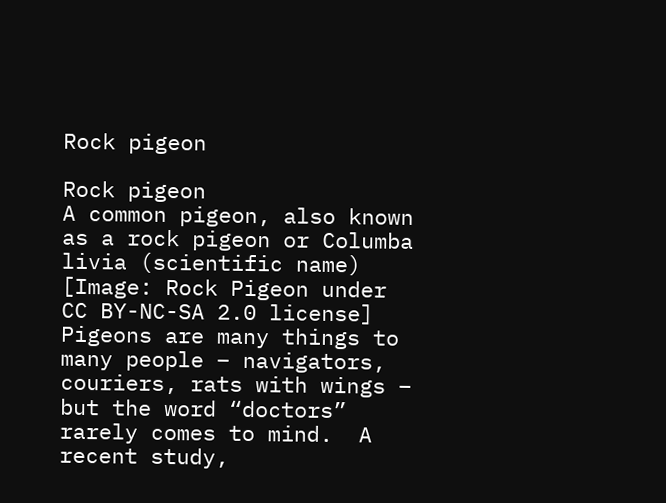Rock pigeon

Rock pigeon
A common pigeon, also known as a rock pigeon or Columba livia (scientific name) [Image: Rock Pigeon under CC BY-NC-SA 2.0 license]
Pigeons are many things to many people – navigators, couriers, rats with wings – but the word “doctors” rarely comes to mind.  A recent study,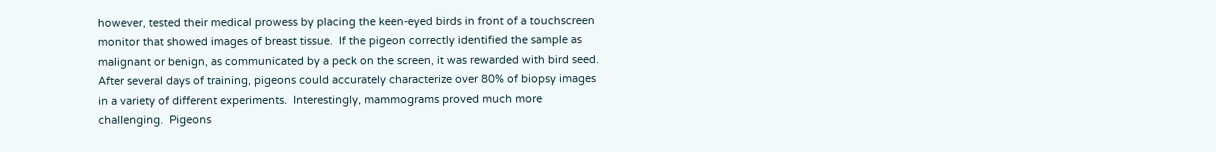however, tested their medical prowess by placing the keen-eyed birds in front of a touchscreen monitor that showed images of breast tissue.  If the pigeon correctly identified the sample as malignant or benign, as communicated by a peck on the screen, it was rewarded with bird seed.  After several days of training, pigeons could accurately characterize over 80% of biopsy images in a variety of different experiments.  Interestingly, mammograms proved much more challenging.  Pigeons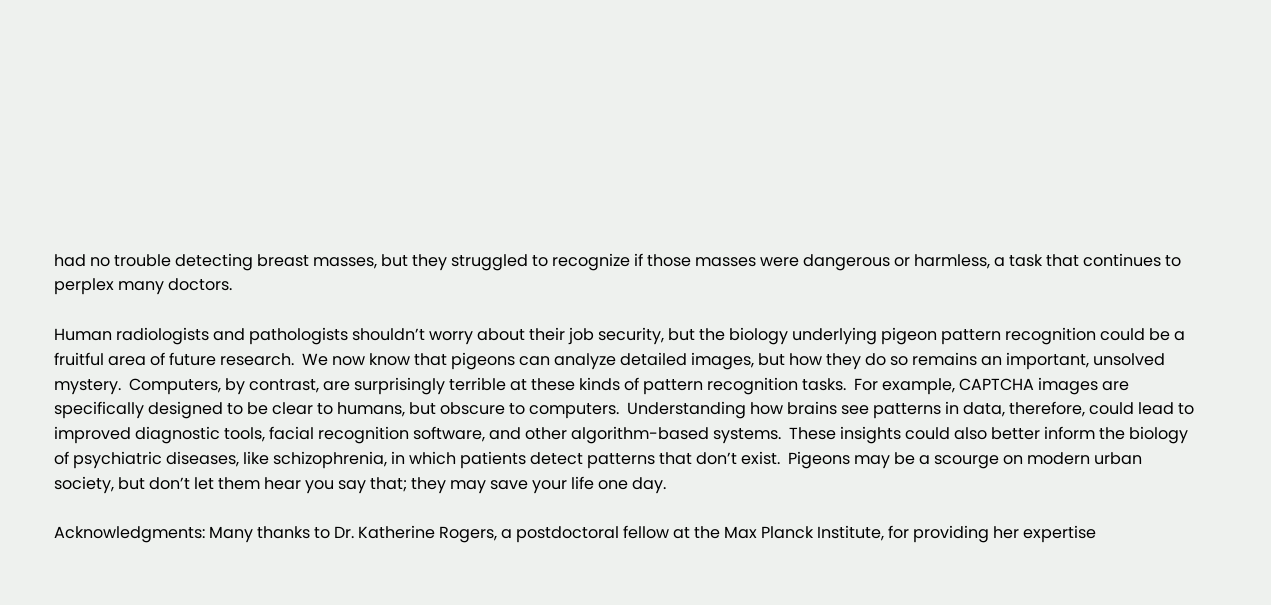had no trouble detecting breast masses, but they struggled to recognize if those masses were dangerous or harmless, a task that continues to perplex many doctors.

Human radiologists and pathologists shouldn’t worry about their job security, but the biology underlying pigeon pattern recognition could be a fruitful area of future research.  We now know that pigeons can analyze detailed images, but how they do so remains an important, unsolved mystery.  Computers, by contrast, are surprisingly terrible at these kinds of pattern recognition tasks.  For example, CAPTCHA images are specifically designed to be clear to humans, but obscure to computers.  Understanding how brains see patterns in data, therefore, could lead to improved diagnostic tools, facial recognition software, and other algorithm-based systems.  These insights could also better inform the biology of psychiatric diseases, like schizophrenia, in which patients detect patterns that don’t exist.  Pigeons may be a scourge on modern urban society, but don’t let them hear you say that; they may save your life one day.

Acknowledgments: Many thanks to Dr. Katherine Rogers, a postdoctoral fellow at the Max Planck Institute, for providing her expertise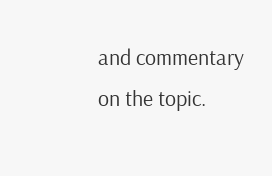and commentary on the topic.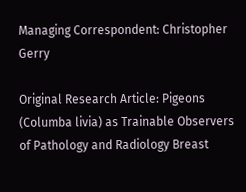Managing Correspondent: Christopher Gerry

Original Research Article: Pigeons (Columba livia) as Trainable Observers of Pathology and Radiology Breast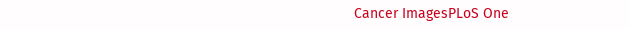Cancer ImagesPLoS One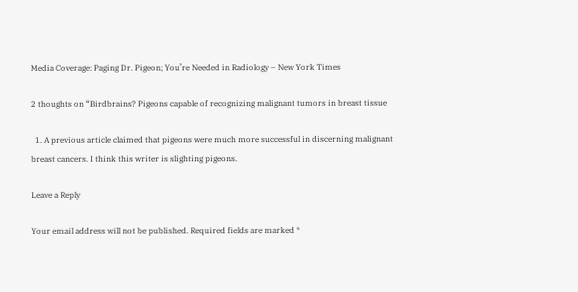Media Coverage: Paging Dr. Pigeon; You’re Needed in Radiology – New York Times

2 thoughts on “Birdbrains? Pigeons capable of recognizing malignant tumors in breast tissue

  1. A previous article claimed that pigeons were much more successful in discerning malignant breast cancers. I think this writer is slighting pigeons.

Leave a Reply

Your email address will not be published. Required fields are marked *